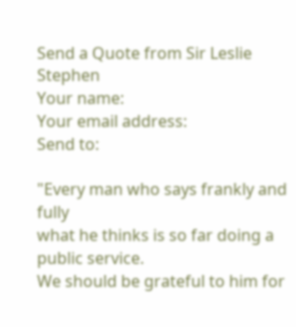Send a Quote from Sir Leslie Stephen
Your name:
Your email address:
Send to:

"Every man who says frankly and fully
what he thinks is so far doing a public service.
We should be grateful to him for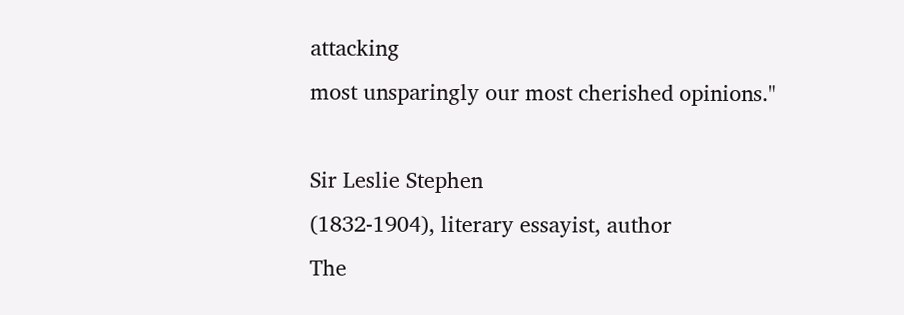attacking
most unsparingly our most cherished opinions."

Sir Leslie Stephen
(1832-1904), literary essayist, author
The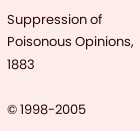Suppression of Poisonous Opinions, 1883

© 1998-2005